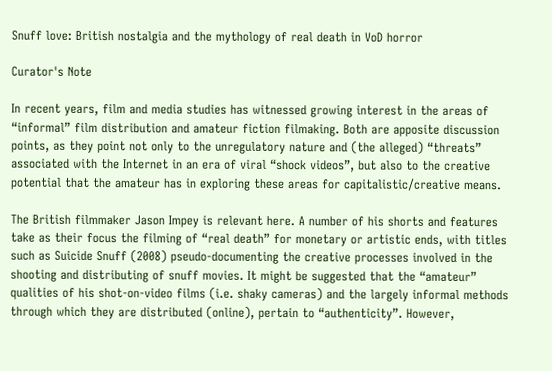Snuff love: British nostalgia and the mythology of real death in VoD horror

Curator's Note

In recent years, film and media studies has witnessed growing interest in the areas of “informal” film distribution and amateur fiction filmaking. Both are apposite discussion points, as they point not only to the unregulatory nature and (the alleged) “threats” associated with the Internet in an era of viral “shock videos”, but also to the creative potential that the amateur has in exploring these areas for capitalistic/creative means.

The British filmmaker Jason Impey is relevant here. A number of his shorts and features take as their focus the filming of “real death” for monetary or artistic ends, with titles such as Suicide Snuff (2008) pseudo-documenting the creative processes involved in the shooting and distributing of snuff movies. It might be suggested that the “amateur” qualities of his shot-on-video films (i.e. shaky cameras) and the largely informal methods through which they are distributed (online), pertain to “authenticity”. However,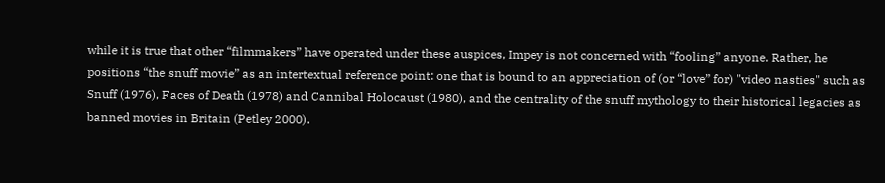while it is true that other “filmmakers” have operated under these auspices, Impey is not concerned with “fooling” anyone. Rather, he positions “the snuff movie” as an intertextual reference point: one that is bound to an appreciation of (or “love” for) "video nasties" such as Snuff (1976), Faces of Death (1978) and Cannibal Holocaust (1980), and the centrality of the snuff mythology to their historical legacies as banned movies in Britain (Petley 2000).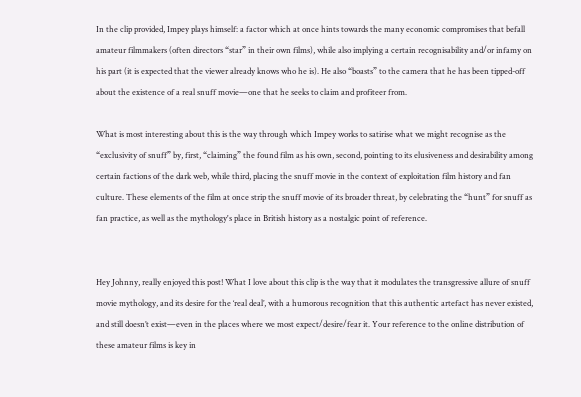In the clip provided, Impey plays himself: a factor which at once hints towards the many economic compromises that befall amateur filmmakers (often directors “star” in their own films), while also implying a certain recognisability and/or infamy on his part (it is expected that the viewer already knows who he is). He also “boasts” to the camera that he has been tipped-off about the existence of a real snuff movie—one that he seeks to claim and profiteer from.

What is most interesting about this is the way through which Impey works to satirise what we might recognise as the “exclusivity of snuff” by, first, “claiming” the found film as his own, second, pointing to its elusiveness and desirability among certain factions of the dark web, while third, placing the snuff movie in the context of exploitation film history and fan culture. These elements of the film at once strip the snuff movie of its broader threat, by celebrating the “hunt” for snuff as fan practice, as well as the mythology's place in British history as a nostalgic point of reference.


Hey Johnny, really enjoyed this post! What I love about this clip is the way that it modulates the transgressive allure of snuff movie mythology, and its desire for the ‘real deal’, with a humorous recognition that this authentic artefact has never existed, and still doesn’t exist—even in the places where we most expect/desire/fear it. Your reference to the online distribution of these amateur films is key in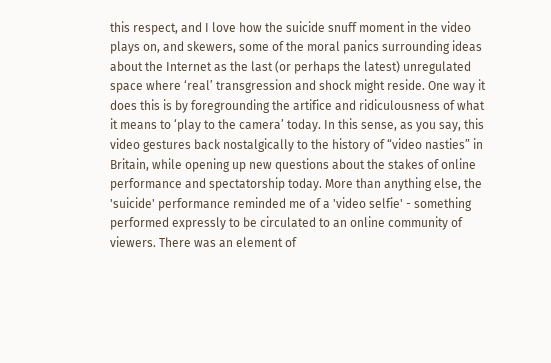this respect, and I love how the suicide snuff moment in the video plays on, and skewers, some of the moral panics surrounding ideas about the Internet as the last (or perhaps the latest) unregulated space where ‘real’ transgression and shock might reside. One way it does this is by foregrounding the artifice and ridiculousness of what it means to ‘play to the camera’ today. In this sense, as you say, this video gestures back nostalgically to the history of “video nasties” in Britain, while opening up new questions about the stakes of online performance and spectatorship today. More than anything else, the 'suicide' performance reminded me of a 'video selfie' - something performed expressly to be circulated to an online community of viewers. There was an element of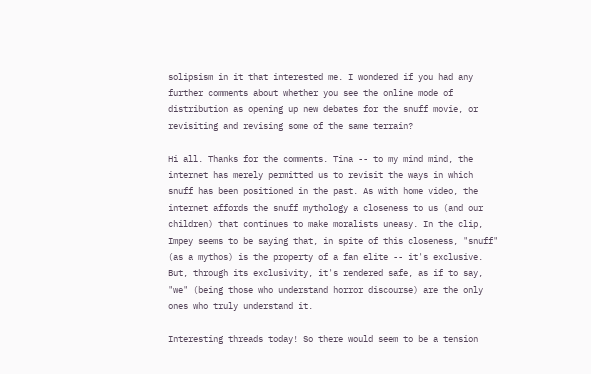solipsism in it that interested me. I wondered if you had any further comments about whether you see the online mode of distribution as opening up new debates for the snuff movie, or revisiting and revising some of the same terrain?

Hi all. Thanks for the comments. Tina -- to my mind mind, the internet has merely permitted us to revisit the ways in which snuff has been positioned in the past. As with home video, the internet affords the snuff mythology a closeness to us (and our children) that continues to make moralists uneasy. In the clip, Impey seems to be saying that, in spite of this closeness, "snuff" (as a mythos) is the property of a fan elite -- it's exclusive. But, through its exclusivity, it's rendered safe, as if to say, "we" (being those who understand horror discourse) are the only ones who truly understand it.

Interesting threads today! So there would seem to be a tension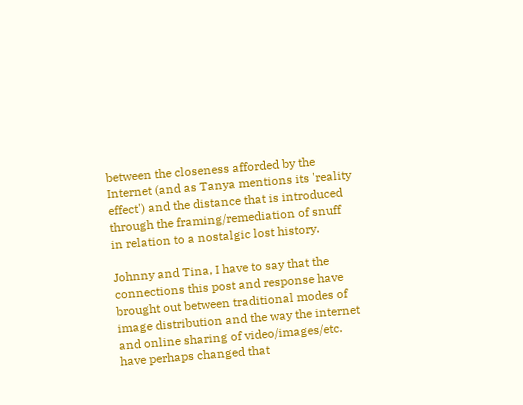between the closeness afforded by the Internet (and as Tanya mentions its 'reality effect') and the distance that is introduced through the framing/remediation of snuff in relation to a nostalgic lost history.

Johnny and Tina, I have to say that the connections this post and response have brought out between traditional modes of image distribution and the way the internet and online sharing of video/images/etc. have perhaps changed that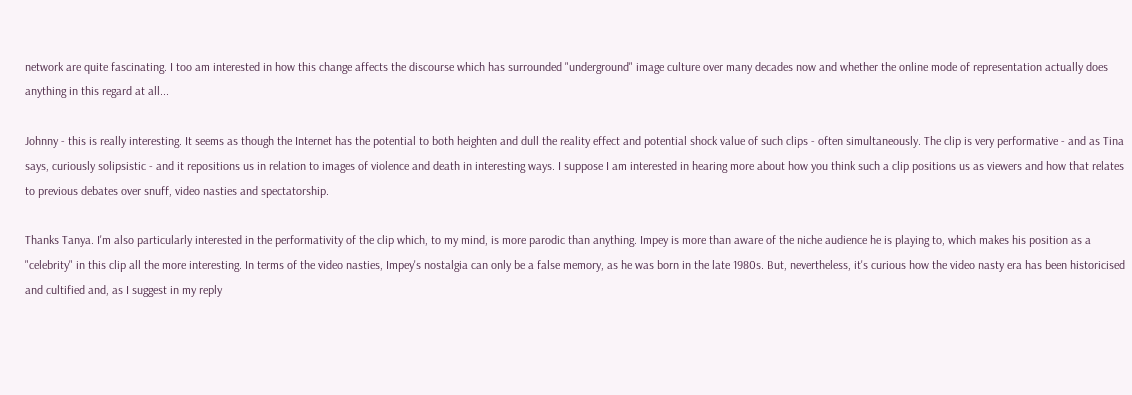network are quite fascinating. I too am interested in how this change affects the discourse which has surrounded "underground" image culture over many decades now and whether the online mode of representation actually does anything in this regard at all...

Johnny - this is really interesting. It seems as though the Internet has the potential to both heighten and dull the reality effect and potential shock value of such clips - often simultaneously. The clip is very performative - and as Tina says, curiously solipsistic - and it repositions us in relation to images of violence and death in interesting ways. I suppose I am interested in hearing more about how you think such a clip positions us as viewers and how that relates to previous debates over snuff, video nasties and spectatorship.

Thanks Tanya. I'm also particularly interested in the performativity of the clip which, to my mind, is more parodic than anything. Impey is more than aware of the niche audience he is playing to, which makes his position as a "celebrity" in this clip all the more interesting. In terms of the video nasties, Impey's nostalgia can only be a false memory, as he was born in the late 1980s. But, nevertheless, it's curious how the video nasty era has been historicised and cultified and, as I suggest in my reply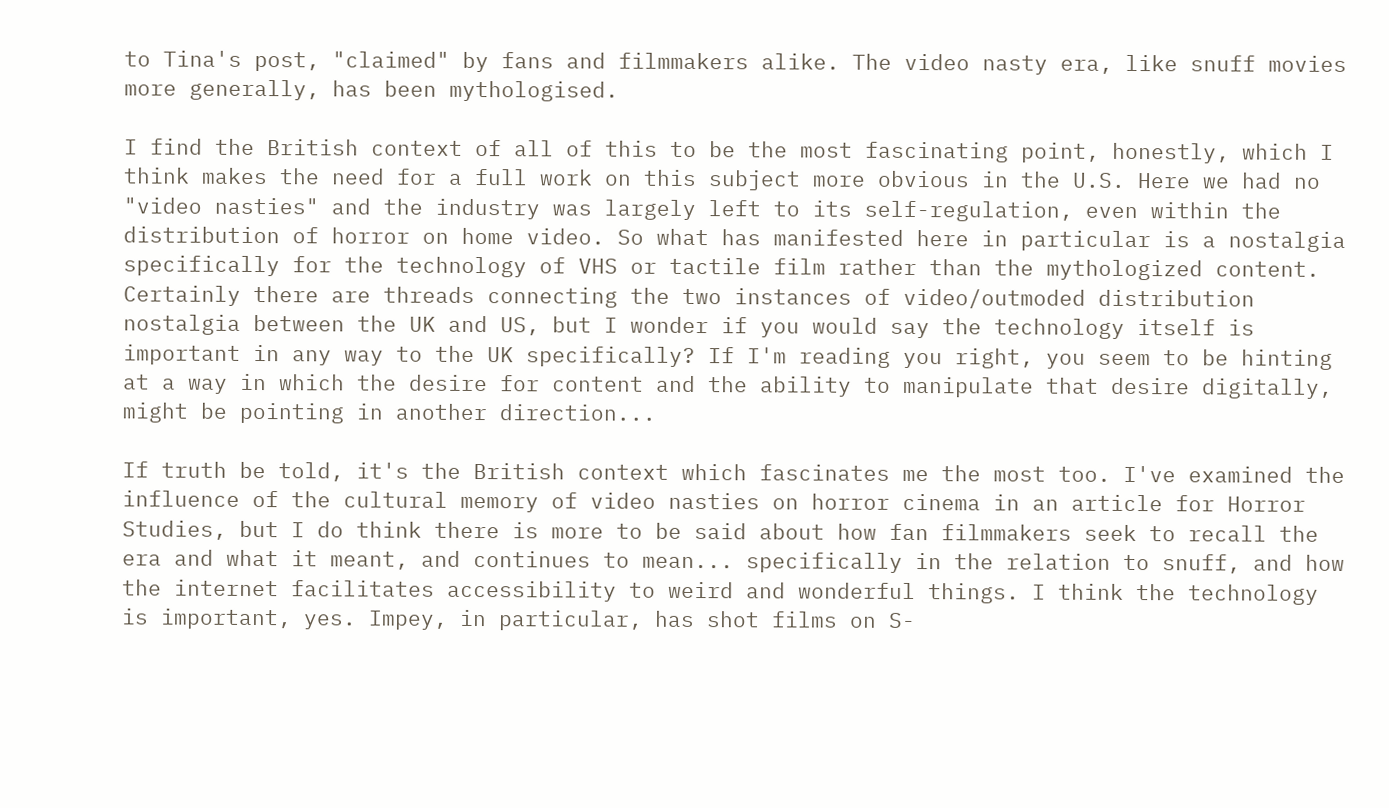to Tina's post, "claimed" by fans and filmmakers alike. The video nasty era, like snuff movies more generally, has been mythologised.

I find the British context of all of this to be the most fascinating point, honestly, which I think makes the need for a full work on this subject more obvious in the U.S. Here we had no "video nasties" and the industry was largely left to its self-regulation, even within the distribution of horror on home video. So what has manifested here in particular is a nostalgia specifically for the technology of VHS or tactile film rather than the mythologized content. Certainly there are threads connecting the two instances of video/outmoded distribution nostalgia between the UK and US, but I wonder if you would say the technology itself is important in any way to the UK specifically? If I'm reading you right, you seem to be hinting at a way in which the desire for content and the ability to manipulate that desire digitally, might be pointing in another direction...

If truth be told, it's the British context which fascinates me the most too. I've examined the influence of the cultural memory of video nasties on horror cinema in an article for Horror Studies, but I do think there is more to be said about how fan filmmakers seek to recall the era and what it meant, and continues to mean... specifically in the relation to snuff, and how the internet facilitates accessibility to weird and wonderful things. I think the technology is important, yes. Impey, in particular, has shot films on S-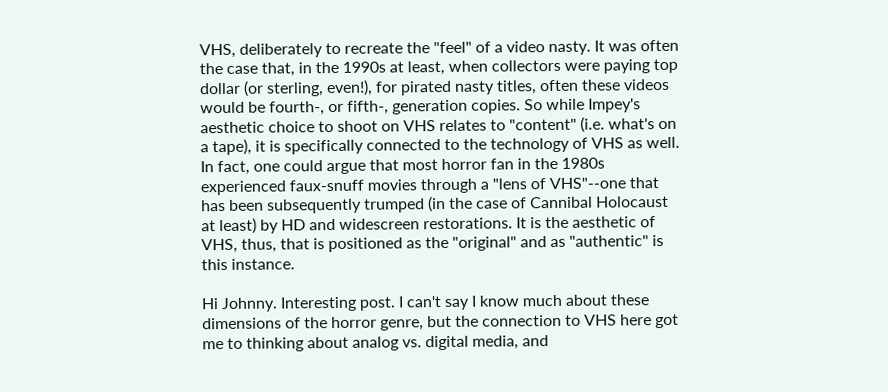VHS, deliberately to recreate the "feel" of a video nasty. It was often the case that, in the 1990s at least, when collectors were paying top dollar (or sterling, even!), for pirated nasty titles, often these videos would be fourth-, or fifth-, generation copies. So while Impey's aesthetic choice to shoot on VHS relates to "content" (i.e. what's on a tape), it is specifically connected to the technology of VHS as well. In fact, one could argue that most horror fan in the 1980s experienced faux-snuff movies through a "lens of VHS"--one that has been subsequently trumped (in the case of Cannibal Holocaust at least) by HD and widescreen restorations. It is the aesthetic of VHS, thus, that is positioned as the "original" and as "authentic" is this instance.

Hi Johnny. Interesting post. I can't say I know much about these dimensions of the horror genre, but the connection to VHS here got me to thinking about analog vs. digital media, and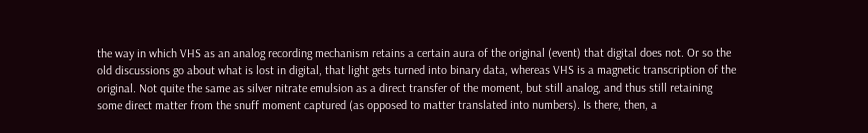the way in which VHS as an analog recording mechanism retains a certain aura of the original (event) that digital does not. Or so the old discussions go about what is lost in digital, that light gets turned into binary data, whereas VHS is a magnetic transcription of the original. Not quite the same as silver nitrate emulsion as a direct transfer of the moment, but still analog, and thus still retaining some direct matter from the snuff moment captured (as opposed to matter translated into numbers). Is there, then, a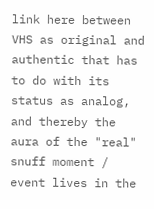link here between VHS as original and authentic that has to do with its status as analog, and thereby the aura of the "real" snuff moment / event lives in the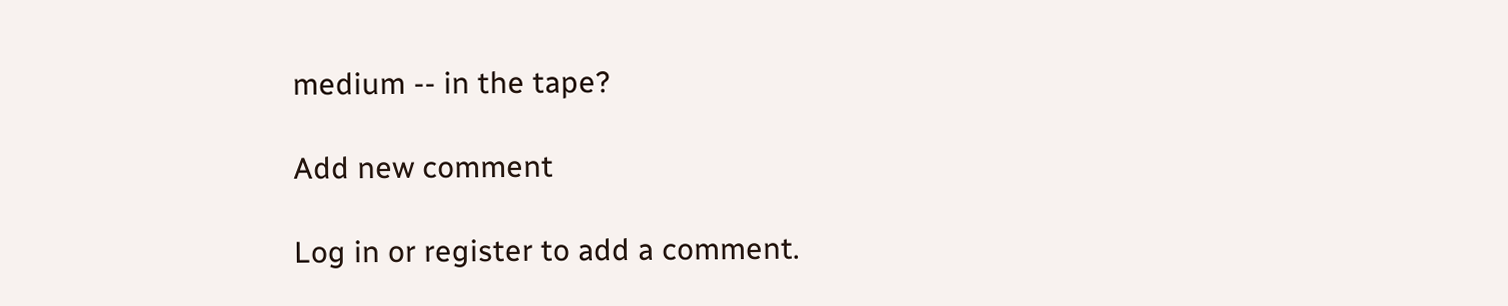medium -- in the tape?

Add new comment

Log in or register to add a comment.